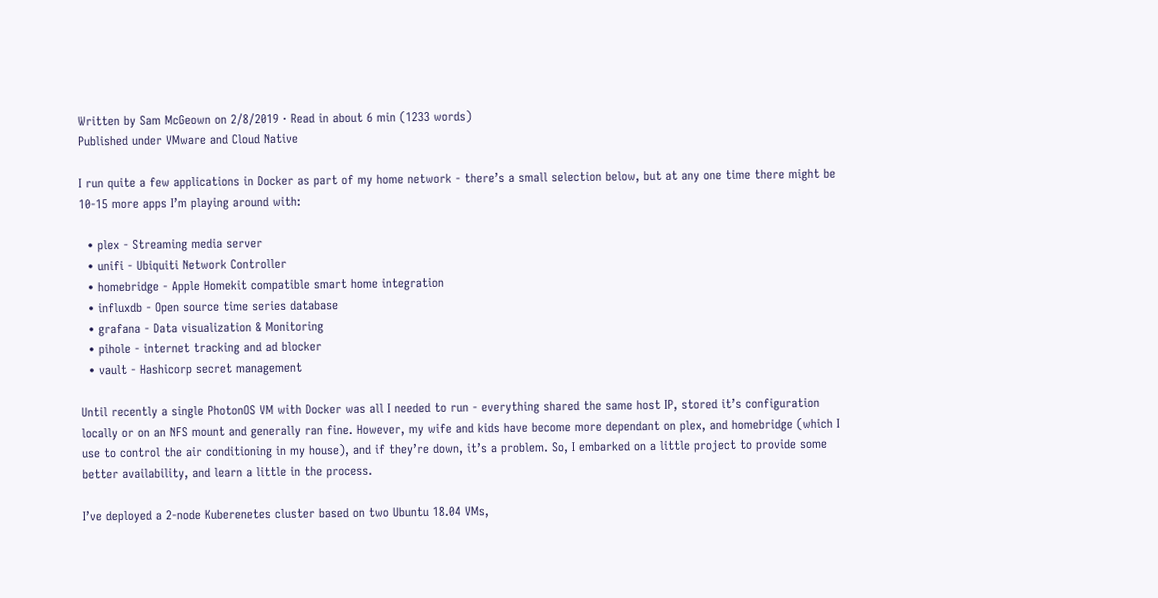Written by Sam McGeown on 2/8/2019 · Read in about 6 min (1233 words)
Published under VMware and Cloud Native

I run quite a few applications in Docker as part of my home network - there’s a small selection below, but at any one time there might be 10-15 more apps I’m playing around with:

  • plex - Streaming media server
  • unifi - Ubiquiti Network Controller
  • homebridge - Apple Homekit compatible smart home integration
  • influxdb - Open source time series database
  • grafana - Data visualization & Monitoring
  • pihole - internet tracking and ad blocker
  • vault - Hashicorp secret management

Until recently a single PhotonOS VM with Docker was all I needed to run - everything shared the same host IP, stored it’s configuration locally or on an NFS mount and generally ran fine. However, my wife and kids have become more dependant on plex, and homebridge (which I use to control the air conditioning in my house), and if they’re down, it’s a problem. So, I embarked on a little project to provide some better availability, and learn a little in the process.

I’ve deployed a 2-node Kuberenetes cluster based on two Ubuntu 18.04 VMs,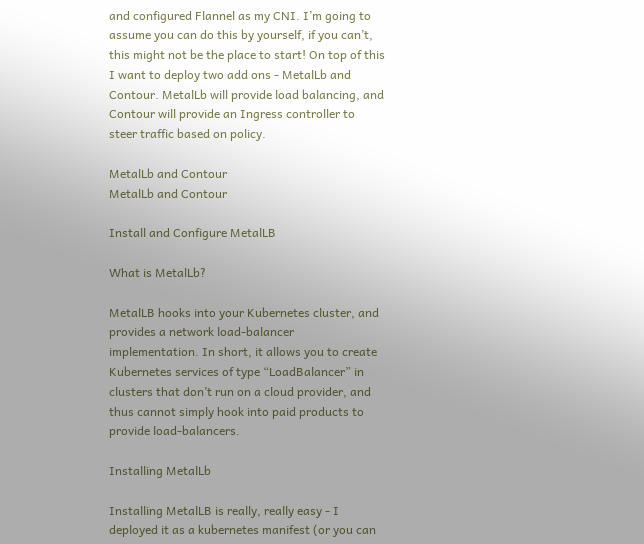and configured Flannel as my CNI. I’m going to assume you can do this by yourself, if you can’t, this might not be the place to start! On top of this I want to deploy two add ons - MetalLb and Contour. MetalLb will provide load balancing, and Contour will provide an Ingress controller to steer traffic based on policy.

MetalLb and Contour
MetalLb and Contour

Install and Configure MetalLB

What is MetalLb?

MetalLB hooks into your Kubernetes cluster, and provides a network load-balancer implementation. In short, it allows you to create Kubernetes services of type “LoadBalancer” in clusters that don’t run on a cloud provider, and thus cannot simply hook into paid products to provide load-balancers.

Installing MetalLb

Installing MetalLB is really, really easy - I deployed it as a kubernetes manifest (or you can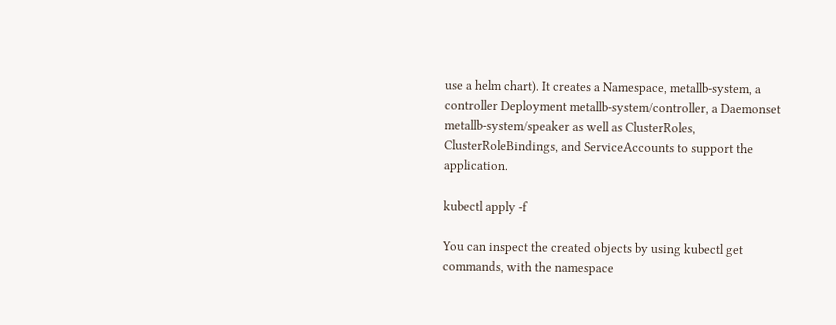use a helm chart). It creates a Namespace, metallb-system, a controller Deployment metallb-system/controller, a Daemonset metallb-system/speaker as well as ClusterRoles, ClusterRoleBindings, and ServiceAccounts to support the application.

kubectl apply -f

You can inspect the created objects by using kubectl get commands, with the namespace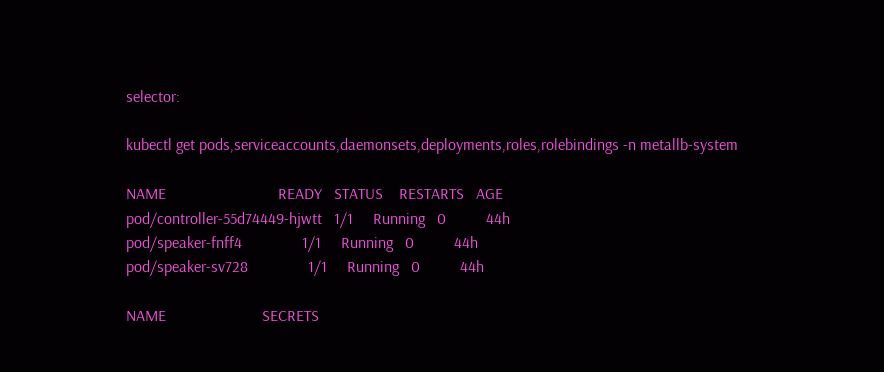selector:

kubectl get pods,serviceaccounts,daemonsets,deployments,roles,rolebindings -n metallb-system

NAME                            READY   STATUS    RESTARTS   AGE
pod/controller-55d74449-hjwtt   1/1     Running   0          44h
pod/speaker-fnff4               1/1     Running   0          44h
pod/speaker-sv728               1/1     Running   0          44h

NAME                        SECRETS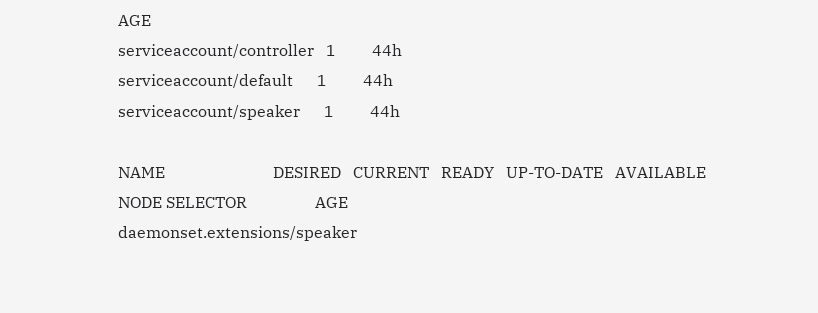AGE
serviceaccount/controller   1         44h
serviceaccount/default      1         44h
serviceaccount/speaker      1         44h

NAME                           DESIRED   CURRENT   READY   UP-TO-DATE   AVAILABLE   NODE SELECTOR                 AGE
daemonset.extensions/speaker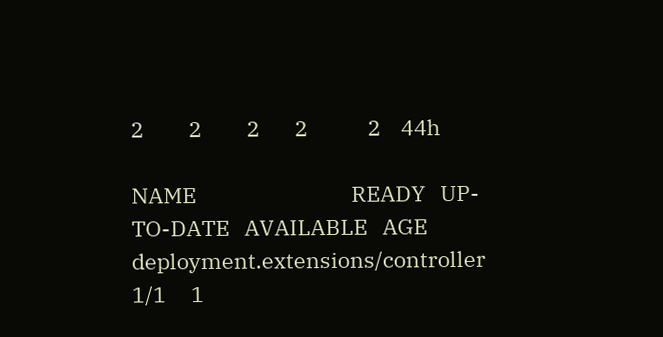2         2         2       2            2    44h

NAME                               READY   UP-TO-DATE   AVAILABLE   AGE
deployment.extensions/controller   1/1     1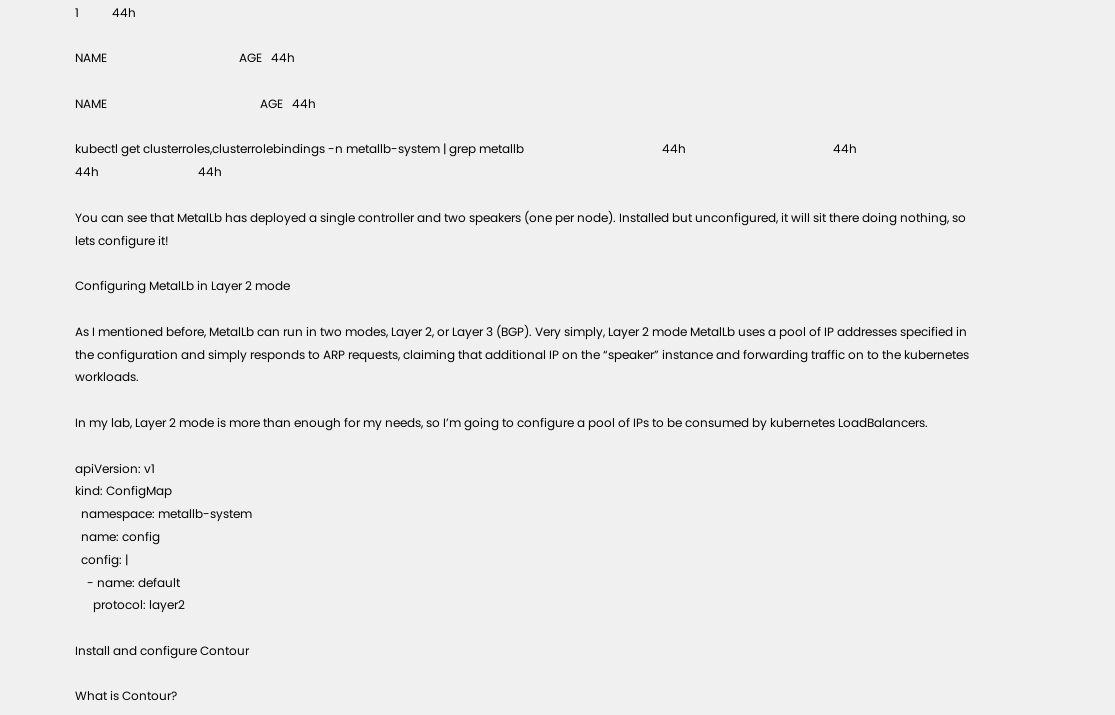1           44h

NAME                                            AGE   44h

NAME                                                   AGE   44h

kubectl get clusterroles,clusterrolebindings -n metallb-system | grep metallb                                              44h                                                 44h                              44h                                 44h

You can see that MetalLb has deployed a single controller and two speakers (one per node). Installed but unconfigured, it will sit there doing nothing, so lets configure it!

Configuring MetalLb in Layer 2 mode

As I mentioned before, MetalLb can run in two modes, Layer 2, or Layer 3 (BGP). Very simply, Layer 2 mode MetalLb uses a pool of IP addresses specified in the configuration and simply responds to ARP requests, claiming that additional IP on the “speaker” instance and forwarding traffic on to the kubernetes workloads.

In my lab, Layer 2 mode is more than enough for my needs, so I’m going to configure a pool of IPs to be consumed by kubernetes LoadBalancers.

apiVersion: v1
kind: ConfigMap
  namespace: metallb-system
  name: config
  config: |
    - name: default
      protocol: layer2

Install and configure Contour

What is Contour?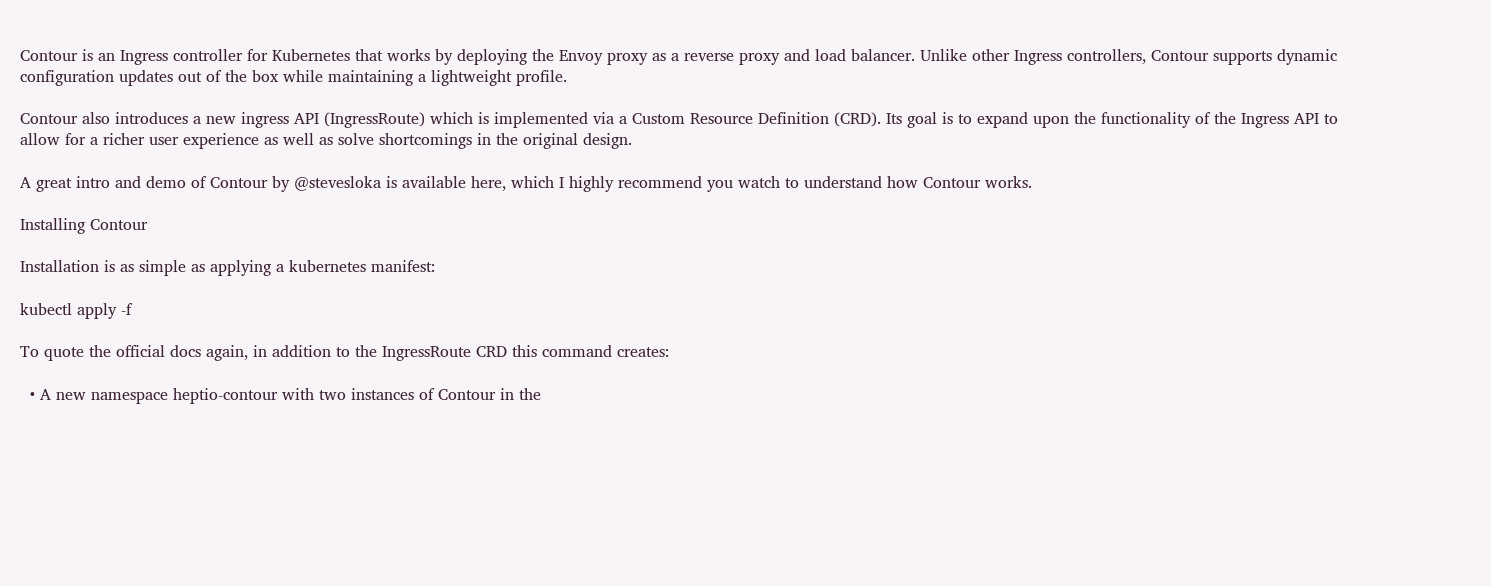Contour is an Ingress controller for Kubernetes that works by deploying the Envoy proxy as a reverse proxy and load balancer. Unlike other Ingress controllers, Contour supports dynamic configuration updates out of the box while maintaining a lightweight profile.

Contour also introduces a new ingress API (IngressRoute) which is implemented via a Custom Resource Definition (CRD). Its goal is to expand upon the functionality of the Ingress API to allow for a richer user experience as well as solve shortcomings in the original design.

A great intro and demo of Contour by @stevesloka is available here, which I highly recommend you watch to understand how Contour works.

Installing Contour

Installation is as simple as applying a kubernetes manifest:

kubectl apply -f

To quote the official docs again, in addition to the IngressRoute CRD this command creates:

  • A new namespace heptio-contour with two instances of Contour in the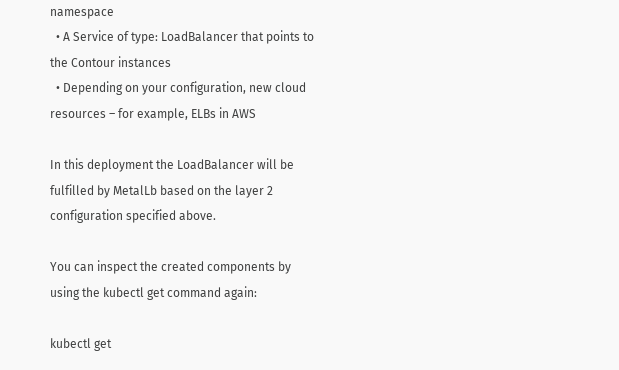namespace
  • A Service of type: LoadBalancer that points to the Contour instances
  • Depending on your configuration, new cloud resources – for example, ELBs in AWS

In this deployment the LoadBalancer will be fulfilled by MetalLb based on the layer 2 configuration specified above.

You can inspect the created components by using the kubectl get command again:

kubectl get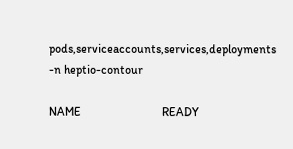pods,serviceaccounts,services,deployments -n heptio-contour

NAME                           READY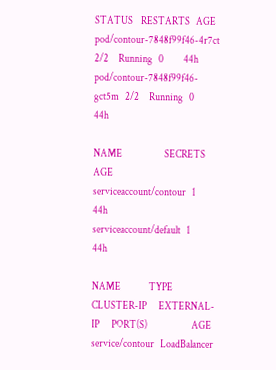STATUS    RESTARTS   AGE
pod/contour-7848f99f46-4r7ct   2/2     Running   0          44h
pod/contour-7848f99f46-gct5m   2/2     Running   0          44h

NAME                     SECRETS   AGE
serviceaccount/contour   1         44h
serviceaccount/default   1         44h

NAME              TYPE           CLUSTER-IP      EXTERNAL-IP      PORT(S)                      AGE
service/contour   LoadBalancer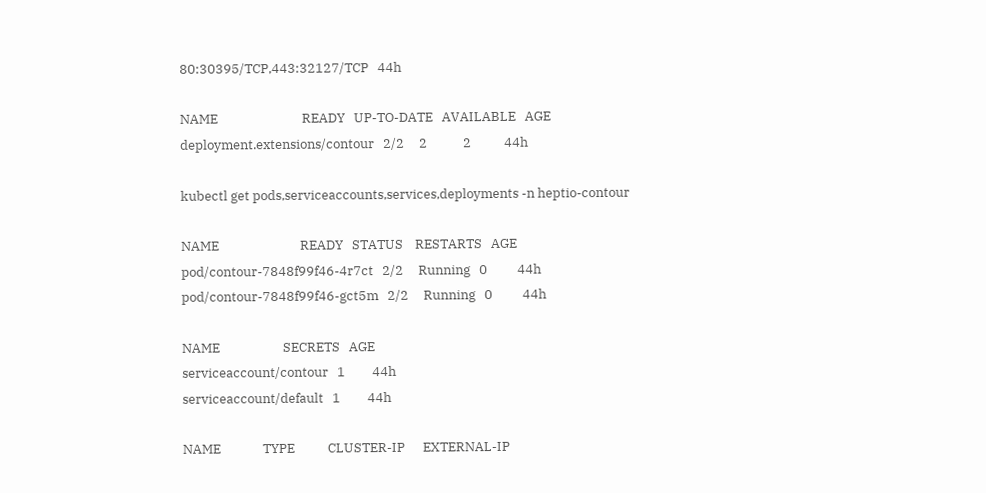80:30395/TCP,443:32127/TCP   44h

NAME                            READY   UP-TO-DATE   AVAILABLE   AGE
deployment.extensions/contour   2/2     2            2           44h

kubectl get pods,serviceaccounts,services,deployments -n heptio-contour

NAME                           READY   STATUS    RESTARTS   AGE
pod/contour-7848f99f46-4r7ct   2/2     Running   0          44h
pod/contour-7848f99f46-gct5m   2/2     Running   0          44h

NAME                     SECRETS   AGE
serviceaccount/contour   1         44h
serviceaccount/default   1         44h

NAME              TYPE           CLUSTER-IP      EXTERNAL-IP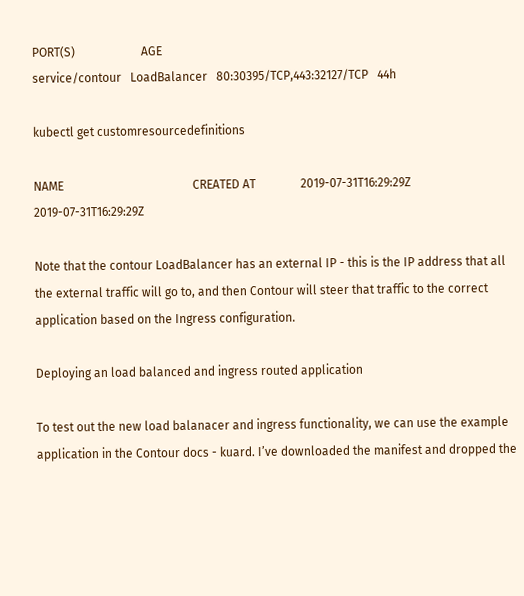PORT(S)                      AGE
service/contour   LoadBalancer   80:30395/TCP,443:32127/TCP   44h

kubectl get customresourcedefinitions

NAME                                           CREATED AT               2019-07-31T16:29:29Z   2019-07-31T16:29:29Z

Note that the contour LoadBalancer has an external IP - this is the IP address that all the external traffic will go to, and then Contour will steer that traffic to the correct application based on the Ingress configuration.

Deploying an load balanced and ingress routed application

To test out the new load balanacer and ingress functionality, we can use the example application in the Contour docs - kuard. I’ve downloaded the manifest and dropped the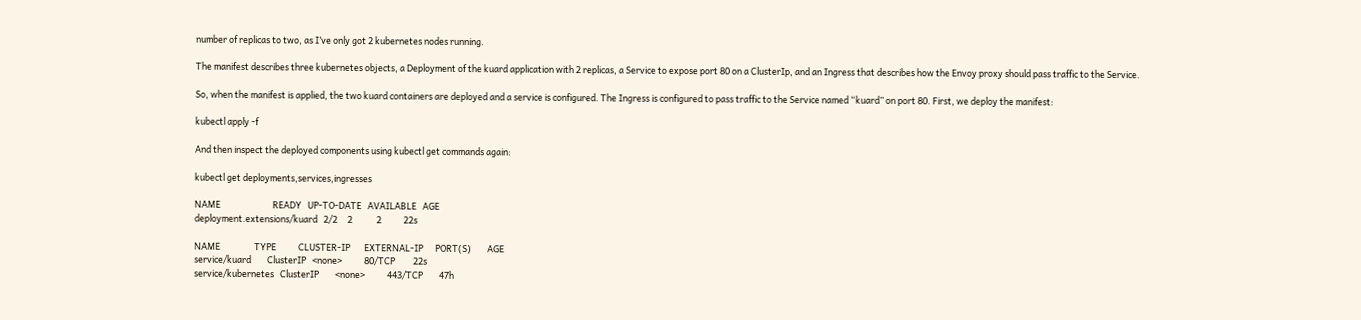number of replicas to two, as I’ve only got 2 kubernetes nodes running.

The manifest describes three kubernetes objects, a Deployment of the kuard application with 2 replicas, a Service to expose port 80 on a ClusterIp, and an Ingress that describes how the Envoy proxy should pass traffic to the Service.

So, when the manifest is applied, the two kuard containers are deployed and a service is configured. The Ingress is configured to pass traffic to the Service named “kuard” on port 80. First, we deploy the manifest:

kubectl apply -f

And then inspect the deployed components using kubectl get commands again:

kubectl get deployments,services,ingresses

NAME                          READY   UP-TO-DATE   AVAILABLE   AGE
deployment.extensions/kuard   2/2     2            2           22s

NAME                 TYPE           CLUSTER-IP       EXTERNAL-IP      PORT(S)        AGE
service/kuard        ClusterIP   <none>           80/TCP         22s
service/kubernetes   ClusterIP        <none>           443/TCP        47h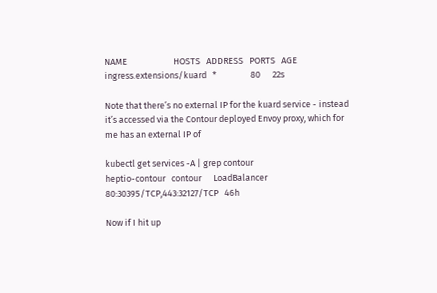NAME                       HOSTS   ADDRESS   PORTS   AGE
ingress.extensions/kuard   *                 80      22s

Note that there’s no external IP for the kuard service - instead it’s accessed via the Contour deployed Envoy proxy, which for me has an external IP of

kubectl get services -A | grep contour
heptio-contour   contour      LoadBalancer   80:30395/TCP,443:32127/TCP   46h

Now if I hit up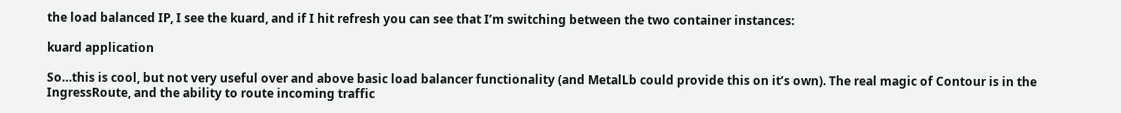the load balanced IP, I see the kuard, and if I hit refresh you can see that I’m switching between the two container instances:

kuard application

So…this is cool, but not very useful over and above basic load balancer functionality (and MetalLb could provide this on it’s own). The real magic of Contour is in the IngressRoute, and the ability to route incoming traffic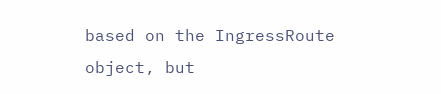based on the IngressRoute object, but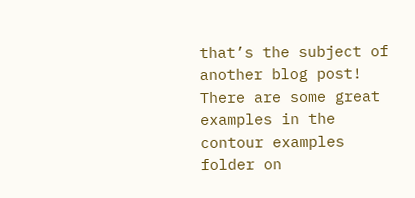that’s the subject of another blog post! There are some great examples in the contour examples folder on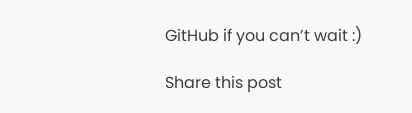GitHub if you can’t wait :)

Share this post